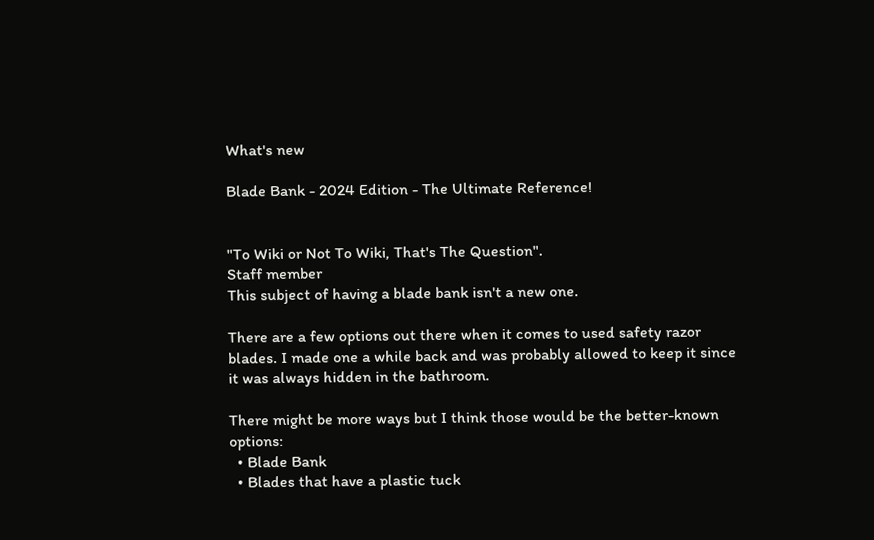What's new

Blade Bank - 2024 Edition - The Ultimate Reference!


"To Wiki or Not To Wiki, That's The Question".
Staff member
This subject of having a blade bank isn't a new one.

There are a few options out there when it comes to used safety razor blades. I made one a while back and was probably allowed to keep it since it was always hidden in the bathroom.

There might be more ways but I think those would be the better-known options:
  • Blade Bank
  • Blades that have a plastic tuck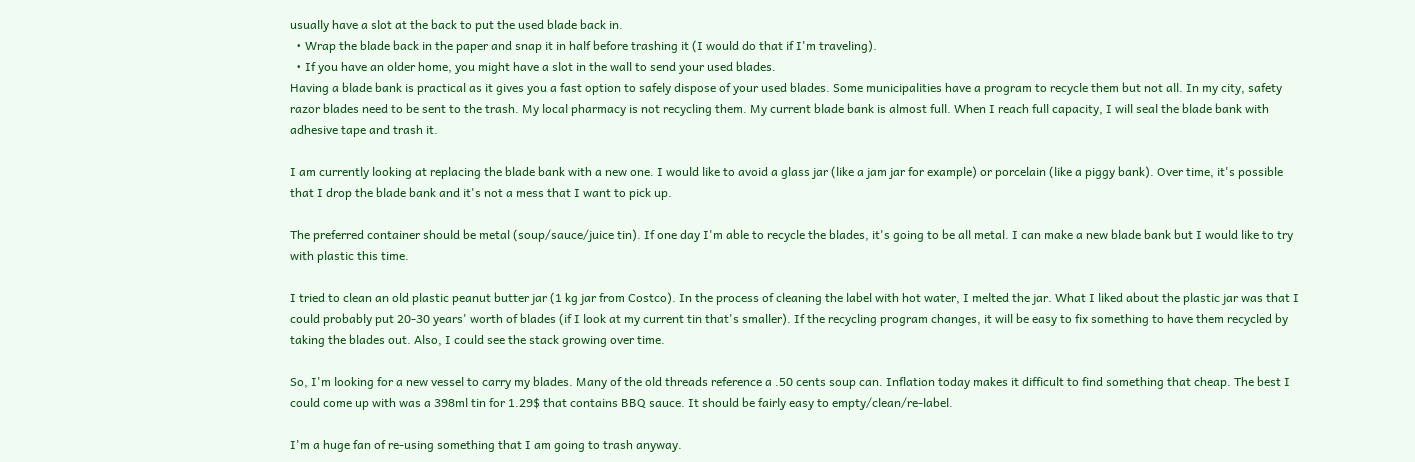usually have a slot at the back to put the used blade back in.
  • Wrap the blade back in the paper and snap it in half before trashing it (I would do that if I'm traveling).
  • If you have an older home, you might have a slot in the wall to send your used blades.
Having a blade bank is practical as it gives you a fast option to safely dispose of your used blades. Some municipalities have a program to recycle them but not all. In my city, safety razor blades need to be sent to the trash. My local pharmacy is not recycling them. My current blade bank is almost full. When I reach full capacity, I will seal the blade bank with adhesive tape and trash it.

I am currently looking at replacing the blade bank with a new one. I would like to avoid a glass jar (like a jam jar for example) or porcelain (like a piggy bank). Over time, it's possible that I drop the blade bank and it's not a mess that I want to pick up.

The preferred container should be metal (soup/sauce/juice tin). If one day I'm able to recycle the blades, it's going to be all metal. I can make a new blade bank but I would like to try with plastic this time.

I tried to clean an old plastic peanut butter jar (1 kg jar from Costco). In the process of cleaning the label with hot water, I melted the jar. What I liked about the plastic jar was that I could probably put 20-30 years' worth of blades (if I look at my current tin that's smaller). If the recycling program changes, it will be easy to fix something to have them recycled by taking the blades out. Also, I could see the stack growing over time.

So, I'm looking for a new vessel to carry my blades. Many of the old threads reference a .50 cents soup can. Inflation today makes it difficult to find something that cheap. The best I could come up with was a 398ml tin for 1.29$ that contains BBQ sauce. It should be fairly easy to empty/clean/re-label.

I'm a huge fan of re-using something that I am going to trash anyway.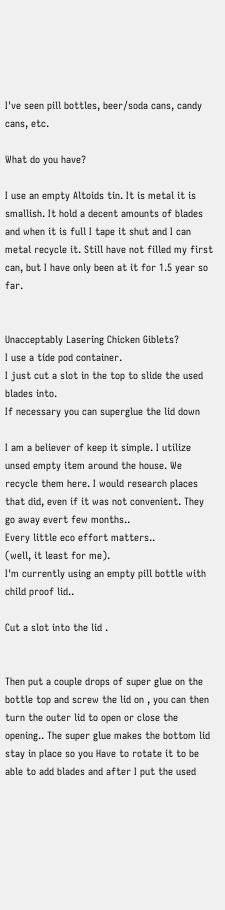I've seen pill bottles, beer/soda cans, candy cans, etc.

What do you have?

I use an empty Altoids tin. It is metal it is smallish. It hold a decent amounts of blades and when it is full I tape it shut and I can metal recycle it. Still have not filled my first can, but I have only been at it for 1.5 year so far.


Unacceptably Lasering Chicken Giblets?
I use a tide pod container.
I just cut a slot in the top to slide the used blades into.
If necessary you can superglue the lid down

I am a believer of keep it simple. I utilize unsed empty item around the house. We recycle them here. I would research places that did, even if it was not convenient. They go away evert few months..
Every little eco effort matters..
(well, it least for me).
I'm currently using an empty pill bottle with child proof lid..

Cut a slot into the lid .


Then put a couple drops of super glue on the bottle top and screw the lid on , you can then turn the outer lid to open or close the opening.. The super glue makes the bottom lid stay in place so you Have to rotate it to be able to add blades and after I put the used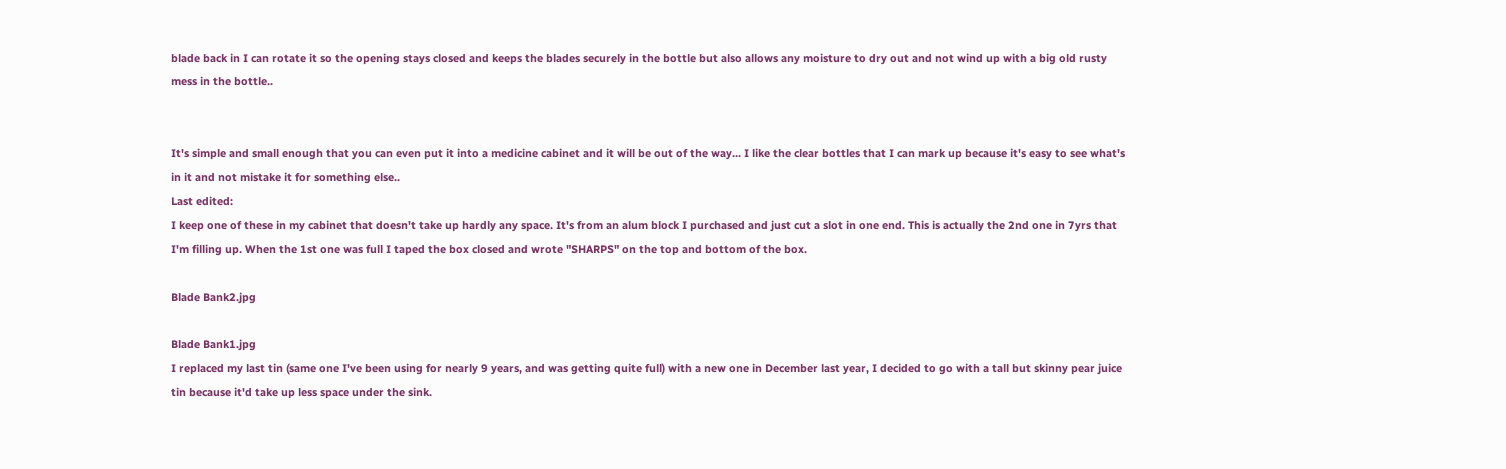blade back in I can rotate it so the opening stays closed and keeps the blades securely in the bottle but also allows any moisture to dry out and not wind up with a big old rusty mess in the bottle..


It's simple and small enough that you can even put it into a medicine cabinet and it will be out of the way... I like the clear bottles that I can mark up because it's easy to see what's in it and not mistake it for something else..
Last edited:
I keep one of these in my cabinet that doesn't take up hardly any space. It's from an alum block I purchased and just cut a slot in one end. This is actually the 2nd one in 7yrs that I'm filling up. When the 1st one was full I taped the box closed and wrote "SHARPS" on the top and bottom of the box.

Blade Bank2.jpg

Blade Bank1.jpg
I replaced my last tin (same one I've been using for nearly 9 years, and was getting quite full) with a new one in December last year, I decided to go with a tall but skinny pear juice tin because it'd take up less space under the sink.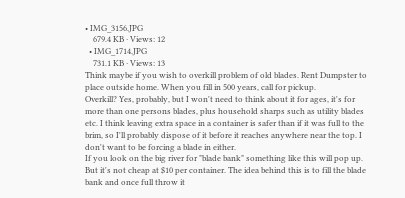• IMG_3156.JPG
    679.4 KB · Views: 12
  • IMG_1714.JPG
    731.1 KB · Views: 13
Think maybe if you wish to overkill problem of old blades. Rent Dumpster to place outside home. When you fill in 500 years, call for pickup.
Overkill? Yes, probably, but I won't need to think about it for ages, it's for more than one persons blades, plus household sharps such as utility blades etc. I think leaving extra space in a container is safer than if it was full to the brim, so I'll probably dispose of it before it reaches anywhere near the top. I don't want to be forcing a blade in either.
If you look on the big river for "blade bank" something like this will pop up. But it's not cheap at $10 per container. The idea behind this is to fill the blade bank and once full throw it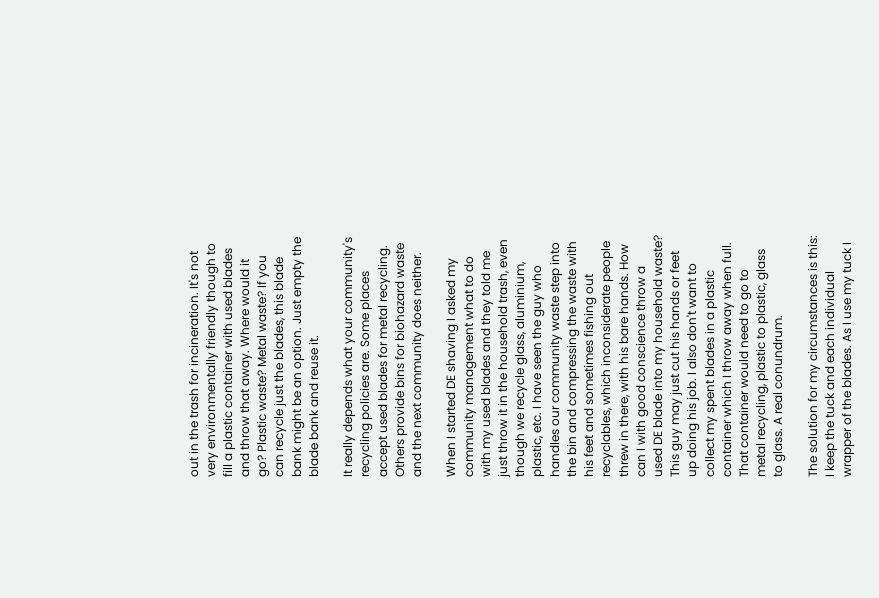out in the trash for incineration. It's not very environmentally friendly though to fill a plastic container with used blades and throw that away. Where would it go? Plastic waste? Metal waste? If you can recycle just the blades, this blade bank might be an option. Just empty the blade bank and reuse it.

It really depends what your community's recycling policies are. Some places accept used blades for metal recycling. Others provide bins for biohazard waste and the next community does neither.

When I started DE shaving I asked my community management what to do with my used blades and they told me just throw it in the household trash, even though we recycle glass, aluminium, plastic, etc. I have seen the guy who handles our community waste step into the bin and compressing the waste with his feet and sometimes fishing out recyclables, which inconsiderate people threw in there, with his bare hands. How can I with good conscience throw a used DE blade into my household waste? This guy may just cut his hands or feet up doing his job. I also don't want to collect my spent blades in a plastic container which I throw away when full. That container would need to go to metal recycling, plastic to plastic, glass to glass. A real conundrum.

The solution for my circumstances is this: I keep the tuck and each individual wrapper of the blades. As I use my tuck I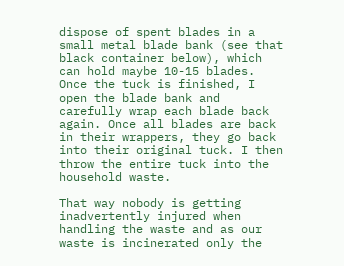dispose of spent blades in a small metal blade bank (see that black container below), which can hold maybe 10-15 blades. Once the tuck is finished, I open the blade bank and carefully wrap each blade back again. Once all blades are back in their wrappers, they go back into their original tuck. I then throw the entire tuck into the household waste.

That way nobody is getting inadvertently injured when handling the waste and as our waste is incinerated only the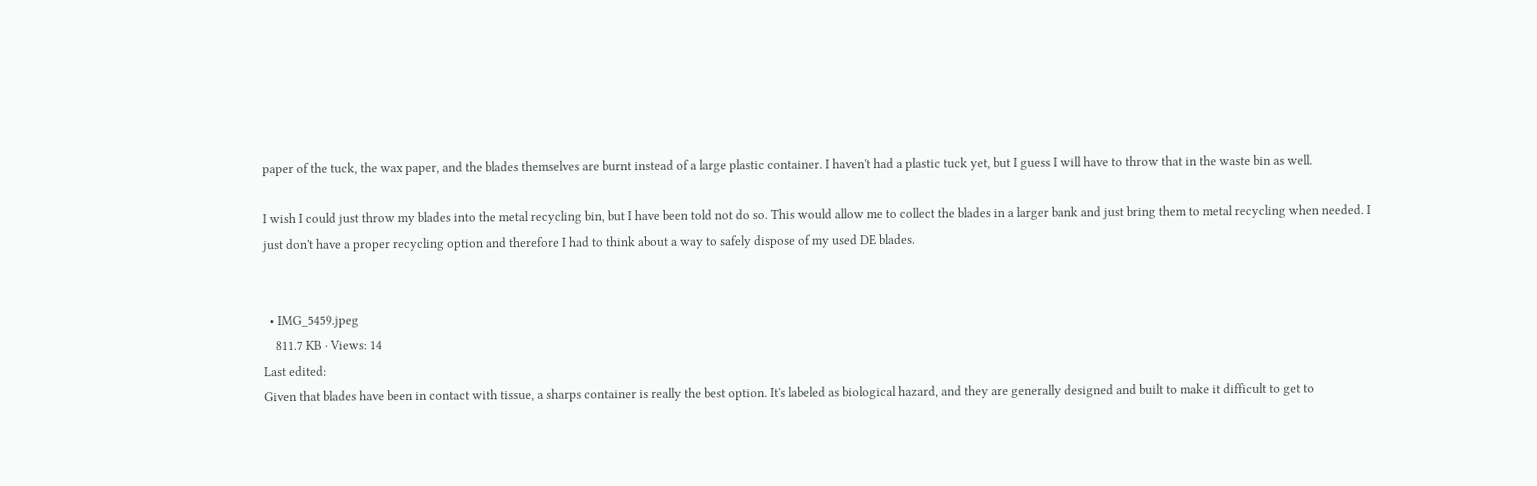paper of the tuck, the wax paper, and the blades themselves are burnt instead of a large plastic container. I haven't had a plastic tuck yet, but I guess I will have to throw that in the waste bin as well.

I wish I could just throw my blades into the metal recycling bin, but I have been told not do so. This would allow me to collect the blades in a larger bank and just bring them to metal recycling when needed. I just don't have a proper recycling option and therefore I had to think about a way to safely dispose of my used DE blades.


  • IMG_5459.jpeg
    811.7 KB · Views: 14
Last edited:
Given that blades have been in contact with tissue, a sharps container is really the best option. It's labeled as biological hazard, and they are generally designed and built to make it difficult to get to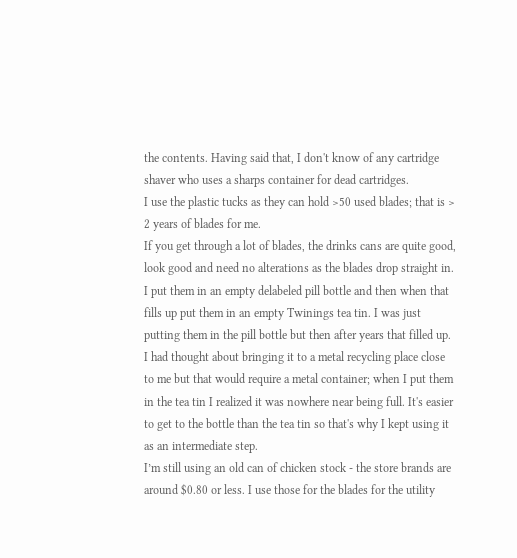the contents. Having said that, I don't know of any cartridge shaver who uses a sharps container for dead cartridges.
I use the plastic tucks as they can hold >50 used blades; that is > 2 years of blades for me.
If you get through a lot of blades, the drinks cans are quite good, look good and need no alterations as the blades drop straight in.
I put them in an empty delabeled pill bottle and then when that fills up put them in an empty Twinings tea tin. I was just putting them in the pill bottle but then after years that filled up. I had thought about bringing it to a metal recycling place close to me but that would require a metal container; when I put them in the tea tin I realized it was nowhere near being full. It's easier to get to the bottle than the tea tin so that's why I kept using it as an intermediate step.
I’m still using an old can of chicken stock - the store brands are around $0.80 or less. I use those for the blades for the utility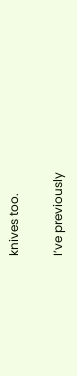knives too.

I’ve previously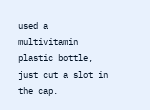used a multivitamin plastic bottle, just cut a slot in the cap.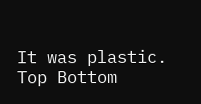It was plastic.
Top Bottom